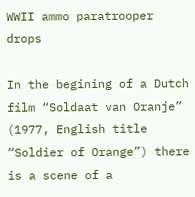WWII ammo paratrooper drops

In the begining of a Dutch film “Soldaat van Oranje” (1977, English title “Soldier of Orange”) there is a scene of a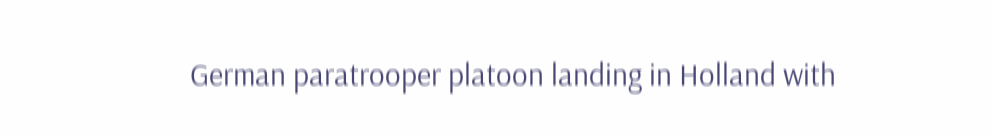German paratrooper platoon landing in Holland with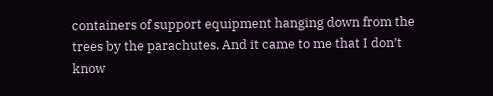containers of support equipment hanging down from the trees by the parachutes. And it came to me that I don’t know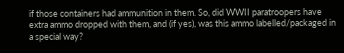if those containers had ammunition in them. So, did WWII paratroopers have extra ammo dropped with them, and (if yes), was this ammo labelled/packaged in a special way?